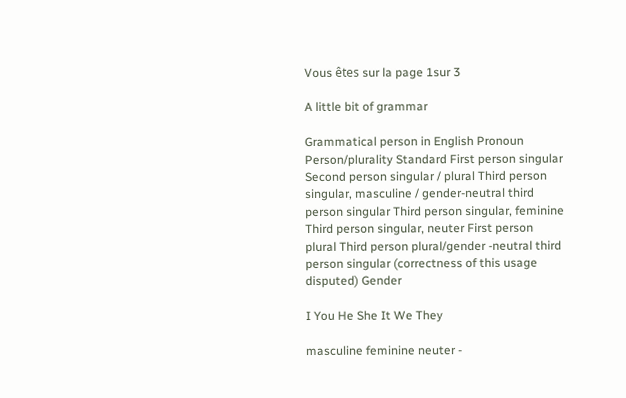Vous êtes sur la page 1sur 3

A little bit of grammar

Grammatical person in English Pronoun Person/plurality Standard First person singular Second person singular / plural Third person singular, masculine / gender-neutral third person singular Third person singular, feminine Third person singular, neuter First person plural Third person plural/gender -neutral third person singular (correctness of this usage disputed) Gender

I You He She It We They

masculine feminine neuter -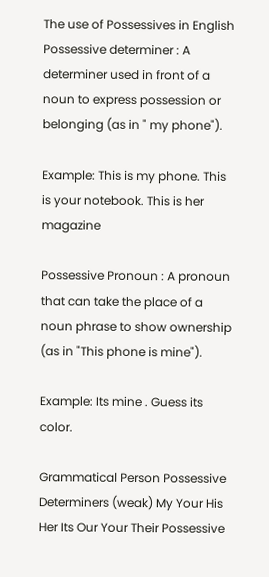The use of Possessives in English Possessive determiner : A determiner used in front of a noun to express possession or belonging (as in " my phone").

Example: This is my phone. This is your notebook. This is her magazine

Possessive Pronoun : A pronoun that can take the place of a noun phrase to show ownership (as in "This phone is mine").

Example: Its mine . Guess its color.

Grammatical Person Possessive Determiners (weak) My Your His Her Its Our Your Their Possessive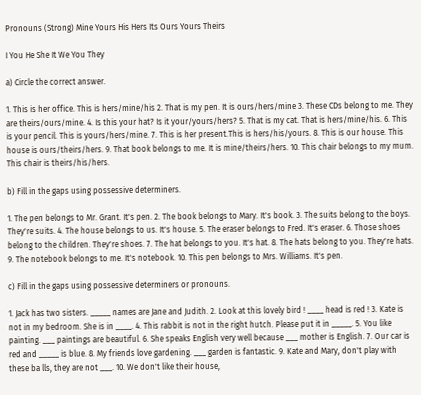Pronouns (Strong) Mine Yours His Hers Its Ours Yours Theirs

I You He She It We You They

a) Circle the correct answer.

1. This is her office. This is hers/mine/his 2. That is my pen. It is ours/hers/mine 3. These CDs belong to me. They are theirs/ours/mine. 4. Is this your hat? Is it your/yours/hers? 5. That is my cat. That is hers/mine/his. 6. This is your pencil. This is yours/hers/mine. 7. This is her present.This is hers/his/yours. 8. This is our house. This house is ours/theirs/hers. 9. That book belongs to me. It is mine/theirs/hers. 10. This chair belongs to my mum. This chair is theirs/his/hers.

b) Fill in the gaps using possessive determiners.

1. The pen belongs to Mr. Grant. It's pen. 2. The book belongs to Mary. It's book. 3. The suits belong to the boys. They're suits. 4. The house belongs to us. It's house. 5. The eraser belongs to Fred. It's eraser. 6. Those shoes belong to the children. They're shoes. 7. The hat belongs to you. It's hat. 8. The hats belong to you. They're hats. 9. The notebook belongs to me. It's notebook. 10. This pen belongs to Mrs. Williams. It's pen.

c) Fill in the gaps using possessive determiners or pronouns.

1. Jack has two sisters. _____ names are Jane and Judith. 2. Look at this lovely bird ! ____ head is red ! 3. Kate is not in my bedroom. She is in ____. 4. This rabbit is not in the right hutch. Please put it in _____. 5. You like painting. ___ paintings are beautiful. 6. She speaks English very well because ___ mother is English. 7. Our car is red and _____ is blue. 8. My friends love gardening. ___ garden is fantastic. 9. Kate and Mary, don't play with these ba lls, they are not ___. 10. We don't like their house,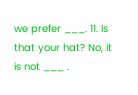we prefer ___. 11. Is that your hat? No, it is not ___ .